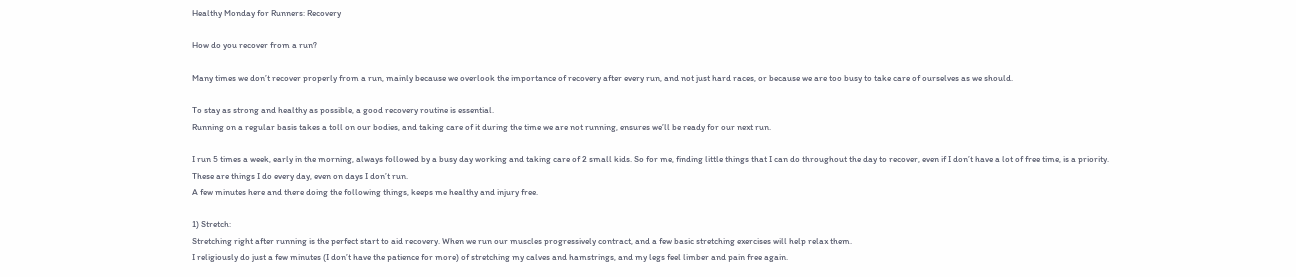Healthy Monday for Runners: Recovery

How do you recover from a run?

Many times we don’t recover properly from a run, mainly because we overlook the importance of recovery after every run, and not just hard races, or because we are too busy to take care of ourselves as we should.

To stay as strong and healthy as possible, a good recovery routine is essential.
Running on a regular basis takes a toll on our bodies, and taking care of it during the time we are not running, ensures we’ll be ready for our next run.

I run 5 times a week, early in the morning, always followed by a busy day working and taking care of 2 small kids. So for me, finding little things that I can do throughout the day to recover, even if I don’t have a lot of free time, is a priority.
These are things I do every day, even on days I don’t run.
A few minutes here and there doing the following things, keeps me healthy and injury free.

1) Stretch:
Stretching right after running is the perfect start to aid recovery. When we run our muscles progressively contract, and a few basic stretching exercises will help relax them.
I religiously do just a few minutes (I don’t have the patience for more) of stretching my calves and hamstrings, and my legs feel limber and pain free again.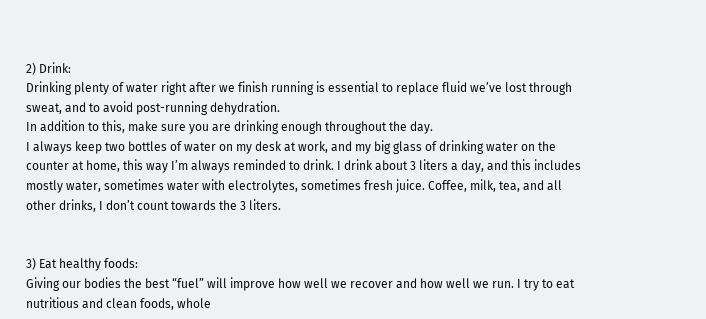2) Drink:
Drinking plenty of water right after we finish running is essential to replace fluid we’ve lost through sweat, and to avoid post-running dehydration.
In addition to this, make sure you are drinking enough throughout the day.
I always keep two bottles of water on my desk at work, and my big glass of drinking water on the counter at home, this way I’m always reminded to drink. I drink about 3 liters a day, and this includes mostly water, sometimes water with electrolytes, sometimes fresh juice. Coffee, milk, tea, and all other drinks, I don’t count towards the 3 liters.


3) Eat healthy foods:
Giving our bodies the best “fuel” will improve how well we recover and how well we run. I try to eat nutritious and clean foods, whole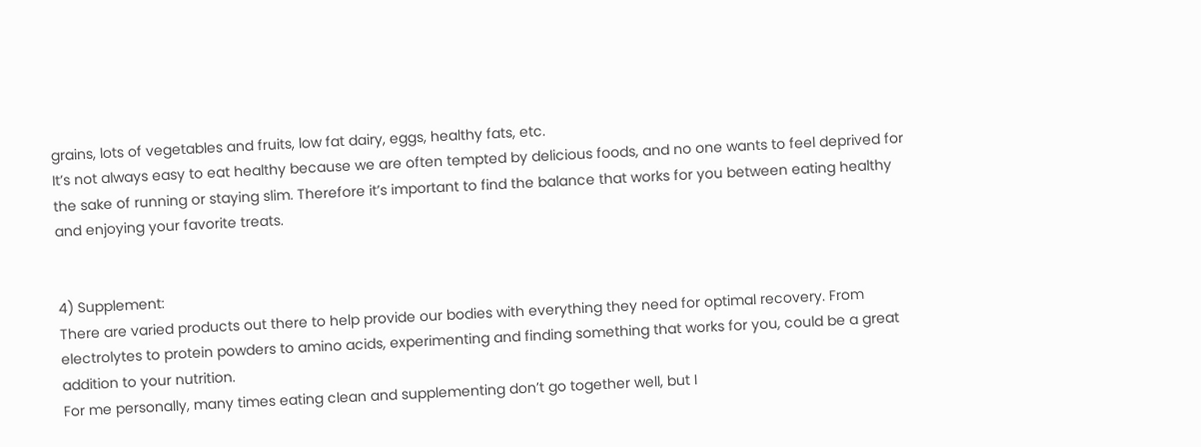grains, lots of vegetables and fruits, low fat dairy, eggs, healthy fats, etc.
It’s not always easy to eat healthy because we are often tempted by delicious foods, and no one wants to feel deprived for the sake of running or staying slim. Therefore it’s important to find the balance that works for you between eating healthy and enjoying your favorite treats.


4) Supplement:
There are varied products out there to help provide our bodies with everything they need for optimal recovery. From electrolytes to protein powders to amino acids, experimenting and finding something that works for you, could be a great addition to your nutrition.
For me personally, many times eating clean and supplementing don’t go together well, but I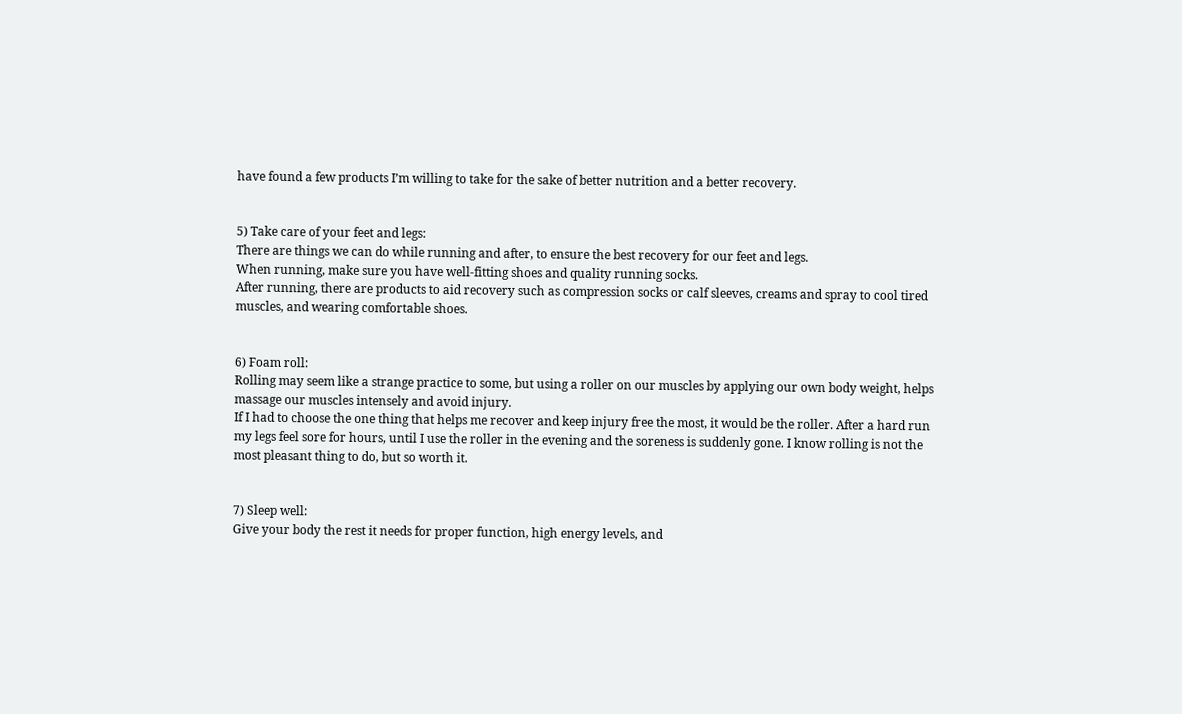have found a few products I’m willing to take for the sake of better nutrition and a better recovery.


5) Take care of your feet and legs:
There are things we can do while running and after, to ensure the best recovery for our feet and legs.
When running, make sure you have well-fitting shoes and quality running socks.
After running, there are products to aid recovery such as compression socks or calf sleeves, creams and spray to cool tired muscles, and wearing comfortable shoes.


6) Foam roll:
Rolling may seem like a strange practice to some, but using a roller on our muscles by applying our own body weight, helps massage our muscles intensely and avoid injury.
If I had to choose the one thing that helps me recover and keep injury free the most, it would be the roller. After a hard run my legs feel sore for hours, until I use the roller in the evening and the soreness is suddenly gone. I know rolling is not the most pleasant thing to do, but so worth it.


7) Sleep well:
Give your body the rest it needs for proper function, high energy levels, and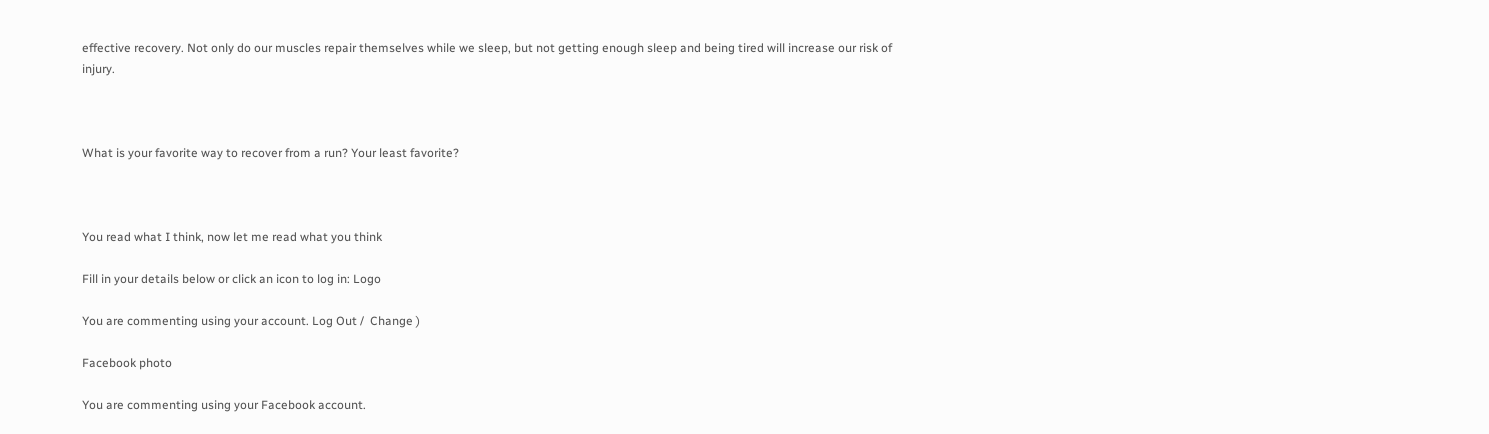effective recovery. Not only do our muscles repair themselves while we sleep, but not getting enough sleep and being tired will increase our risk of injury.



What is your favorite way to recover from a run? Your least favorite?



You read what I think, now let me read what you think

Fill in your details below or click an icon to log in: Logo

You are commenting using your account. Log Out /  Change )

Facebook photo

You are commenting using your Facebook account.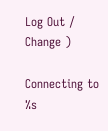Log Out /  Change )

Connecting to %s